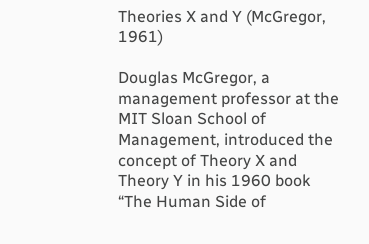Theories X and Y (McGregor, 1961)

Douglas McGregor, a management professor at the MIT Sloan School of Management, introduced the concept of Theory X and Theory Y in his 1960 book “The Human Side of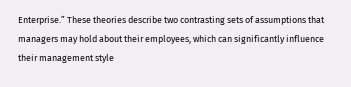Enterprise.” These theories describe two contrasting sets of assumptions that managers may hold about their employees, which can significantly influence their management style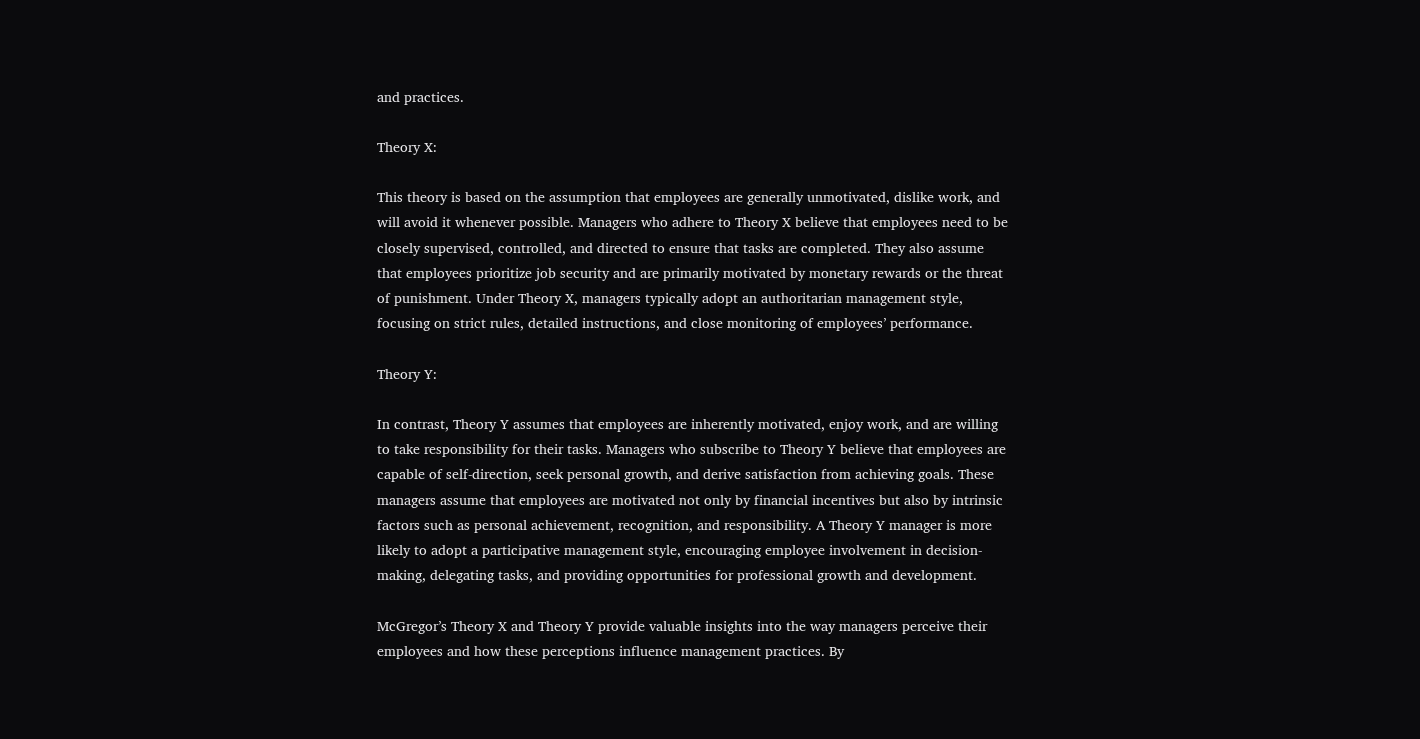and practices.

Theory X:

This theory is based on the assumption that employees are generally unmotivated, dislike work, and will avoid it whenever possible. Managers who adhere to Theory X believe that employees need to be closely supervised, controlled, and directed to ensure that tasks are completed. They also assume that employees prioritize job security and are primarily motivated by monetary rewards or the threat of punishment. Under Theory X, managers typically adopt an authoritarian management style, focusing on strict rules, detailed instructions, and close monitoring of employees’ performance.

Theory Y:

In contrast, Theory Y assumes that employees are inherently motivated, enjoy work, and are willing to take responsibility for their tasks. Managers who subscribe to Theory Y believe that employees are capable of self-direction, seek personal growth, and derive satisfaction from achieving goals. These managers assume that employees are motivated not only by financial incentives but also by intrinsic factors such as personal achievement, recognition, and responsibility. A Theory Y manager is more likely to adopt a participative management style, encouraging employee involvement in decision-making, delegating tasks, and providing opportunities for professional growth and development.

McGregor’s Theory X and Theory Y provide valuable insights into the way managers perceive their employees and how these perceptions influence management practices. By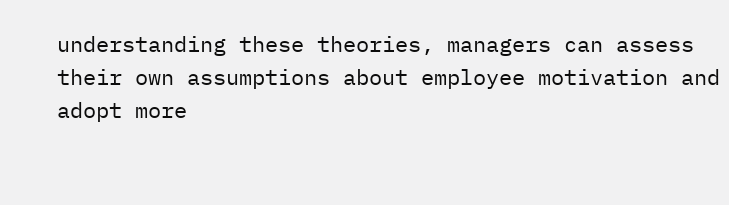understanding these theories, managers can assess their own assumptions about employee motivation and adopt more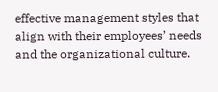effective management styles that align with their employees’ needs and the organizational culture.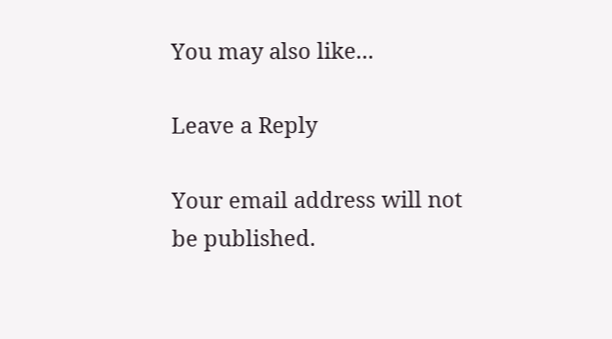You may also like...

Leave a Reply

Your email address will not be published.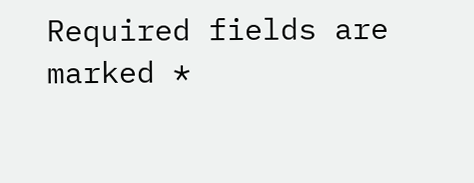Required fields are marked *